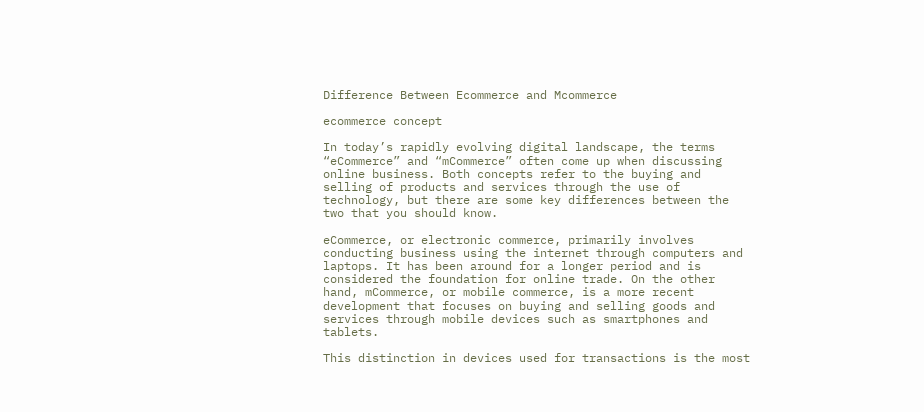Difference Between Ecommerce and Mcommerce

ecommerce concept

In today’s rapidly evolving digital landscape, the terms “eCommerce” and “mCommerce” often come up when discussing online business. Both concepts refer to the buying and selling of products and services through the use of technology, but there are some key differences between the two that you should know.

eCommerce, or electronic commerce, primarily involves conducting business using the internet through computers and laptops. It has been around for a longer period and is considered the foundation for online trade. On the other hand, mCommerce, or mobile commerce, is a more recent development that focuses on buying and selling goods and services through mobile devices such as smartphones and tablets.

This distinction in devices used for transactions is the most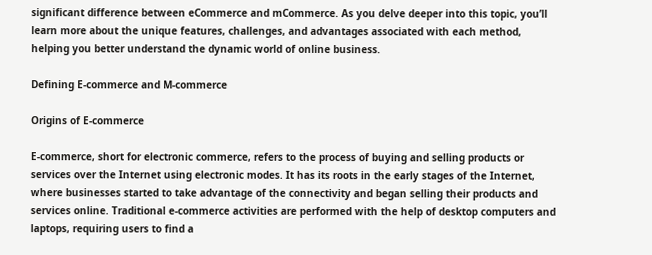significant difference between eCommerce and mCommerce. As you delve deeper into this topic, you’ll learn more about the unique features, challenges, and advantages associated with each method, helping you better understand the dynamic world of online business.

Defining E-commerce and M-commerce

Origins of E-commerce

E-commerce, short for electronic commerce, refers to the process of buying and selling products or services over the Internet using electronic modes. It has its roots in the early stages of the Internet, where businesses started to take advantage of the connectivity and began selling their products and services online. Traditional e-commerce activities are performed with the help of desktop computers and laptops, requiring users to find a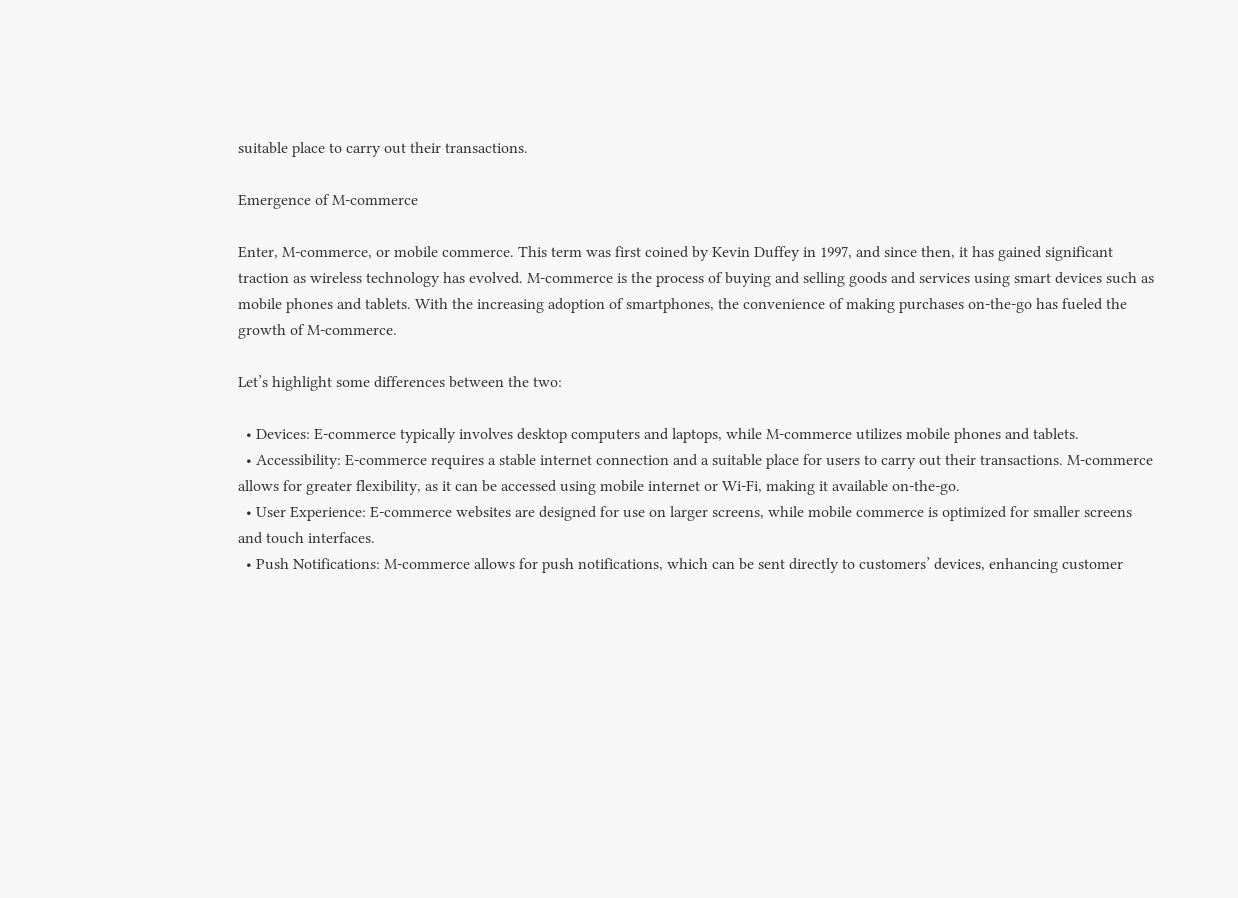suitable place to carry out their transactions.

Emergence of M-commerce

Enter, M-commerce, or mobile commerce. This term was first coined by Kevin Duffey in 1997, and since then, it has gained significant traction as wireless technology has evolved. M-commerce is the process of buying and selling goods and services using smart devices such as mobile phones and tablets. With the increasing adoption of smartphones, the convenience of making purchases on-the-go has fueled the growth of M-commerce.

Let’s highlight some differences between the two:

  • Devices: E-commerce typically involves desktop computers and laptops, while M-commerce utilizes mobile phones and tablets.
  • Accessibility: E-commerce requires a stable internet connection and a suitable place for users to carry out their transactions. M-commerce allows for greater flexibility, as it can be accessed using mobile internet or Wi-Fi, making it available on-the-go.
  • User Experience: E-commerce websites are designed for use on larger screens, while mobile commerce is optimized for smaller screens and touch interfaces.
  • Push Notifications: M-commerce allows for push notifications, which can be sent directly to customers’ devices, enhancing customer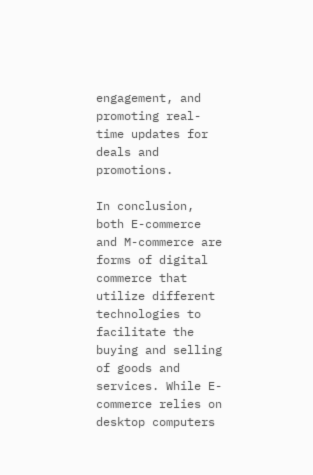engagement, and promoting real-time updates for deals and promotions.

In conclusion, both E-commerce and M-commerce are forms of digital commerce that utilize different technologies to facilitate the buying and selling of goods and services. While E-commerce relies on desktop computers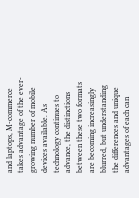and laptops, M-commerce takes advantage of the ever-growing number of mobile devices available. As technology continues to advance, the distinctions between these two formats are becoming increasingly blurred, but understanding the differences and unique advantages of each can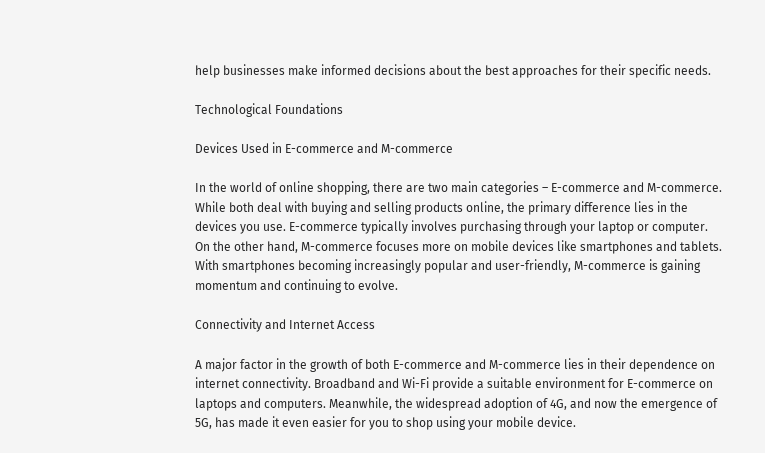help businesses make informed decisions about the best approaches for their specific needs.

Technological Foundations

Devices Used in E-commerce and M-commerce

In the world of online shopping, there are two main categories – E-commerce and M-commerce. While both deal with buying and selling products online, the primary difference lies in the devices you use. E-commerce typically involves purchasing through your laptop or computer. On the other hand, M-commerce focuses more on mobile devices like smartphones and tablets. With smartphones becoming increasingly popular and user-friendly, M-commerce is gaining momentum and continuing to evolve.

Connectivity and Internet Access

A major factor in the growth of both E-commerce and M-commerce lies in their dependence on internet connectivity. Broadband and Wi-Fi provide a suitable environment for E-commerce on laptops and computers. Meanwhile, the widespread adoption of 4G, and now the emergence of 5G, has made it even easier for you to shop using your mobile device.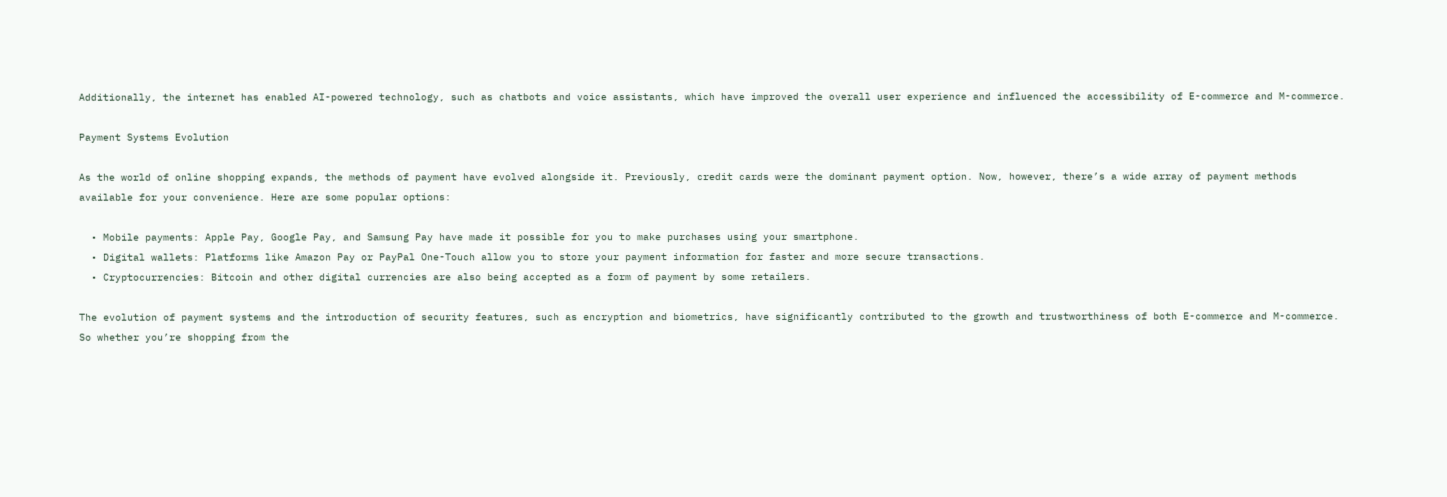Additionally, the internet has enabled AI-powered technology, such as chatbots and voice assistants, which have improved the overall user experience and influenced the accessibility of E-commerce and M-commerce.

Payment Systems Evolution

As the world of online shopping expands, the methods of payment have evolved alongside it. Previously, credit cards were the dominant payment option. Now, however, there’s a wide array of payment methods available for your convenience. Here are some popular options:

  • Mobile payments: Apple Pay, Google Pay, and Samsung Pay have made it possible for you to make purchases using your smartphone.
  • Digital wallets: Platforms like Amazon Pay or PayPal One-Touch allow you to store your payment information for faster and more secure transactions.
  • Cryptocurrencies: Bitcoin and other digital currencies are also being accepted as a form of payment by some retailers.

The evolution of payment systems and the introduction of security features, such as encryption and biometrics, have significantly contributed to the growth and trustworthiness of both E-commerce and M-commerce. So whether you’re shopping from the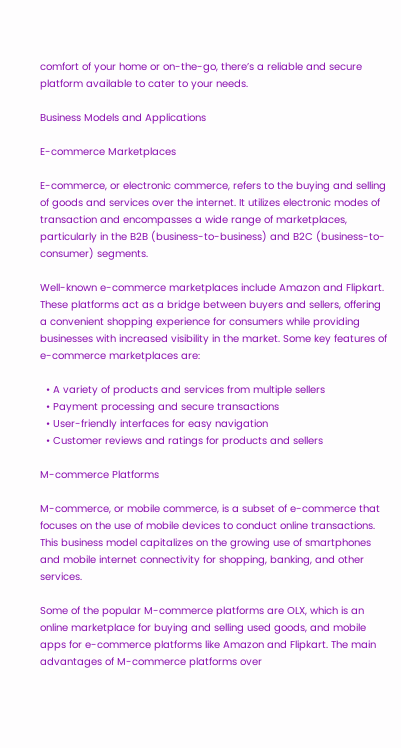comfort of your home or on-the-go, there’s a reliable and secure platform available to cater to your needs.

Business Models and Applications

E-commerce Marketplaces

E-commerce, or electronic commerce, refers to the buying and selling of goods and services over the internet. It utilizes electronic modes of transaction and encompasses a wide range of marketplaces, particularly in the B2B (business-to-business) and B2C (business-to-consumer) segments.

Well-known e-commerce marketplaces include Amazon and Flipkart. These platforms act as a bridge between buyers and sellers, offering a convenient shopping experience for consumers while providing businesses with increased visibility in the market. Some key features of e-commerce marketplaces are:

  • A variety of products and services from multiple sellers
  • Payment processing and secure transactions
  • User-friendly interfaces for easy navigation
  • Customer reviews and ratings for products and sellers

M-commerce Platforms

M-commerce, or mobile commerce, is a subset of e-commerce that focuses on the use of mobile devices to conduct online transactions. This business model capitalizes on the growing use of smartphones and mobile internet connectivity for shopping, banking, and other services.

Some of the popular M-commerce platforms are OLX, which is an online marketplace for buying and selling used goods, and mobile apps for e-commerce platforms like Amazon and Flipkart. The main advantages of M-commerce platforms over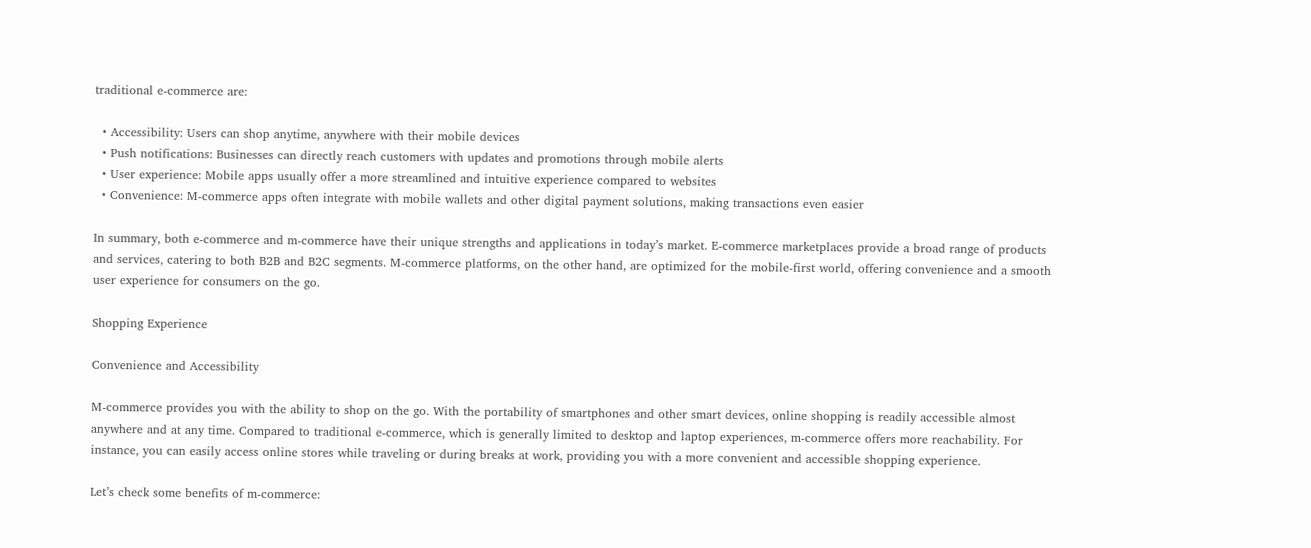traditional e-commerce are:

  • Accessibility: Users can shop anytime, anywhere with their mobile devices
  • Push notifications: Businesses can directly reach customers with updates and promotions through mobile alerts
  • User experience: Mobile apps usually offer a more streamlined and intuitive experience compared to websites
  • Convenience: M-commerce apps often integrate with mobile wallets and other digital payment solutions, making transactions even easier

In summary, both e-commerce and m-commerce have their unique strengths and applications in today’s market. E-commerce marketplaces provide a broad range of products and services, catering to both B2B and B2C segments. M-commerce platforms, on the other hand, are optimized for the mobile-first world, offering convenience and a smooth user experience for consumers on the go.

Shopping Experience

Convenience and Accessibility

M-commerce provides you with the ability to shop on the go. With the portability of smartphones and other smart devices, online shopping is readily accessible almost anywhere and at any time. Compared to traditional e-commerce, which is generally limited to desktop and laptop experiences, m-commerce offers more reachability. For instance, you can easily access online stores while traveling or during breaks at work, providing you with a more convenient and accessible shopping experience.

Let’s check some benefits of m-commerce: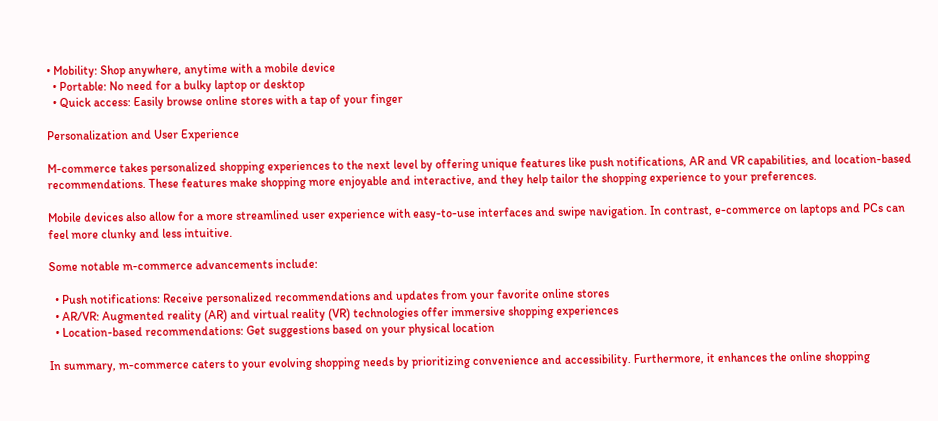• Mobility: Shop anywhere, anytime with a mobile device
  • Portable: No need for a bulky laptop or desktop
  • Quick access: Easily browse online stores with a tap of your finger

Personalization and User Experience

M-commerce takes personalized shopping experiences to the next level by offering unique features like push notifications, AR and VR capabilities, and location-based recommendations. These features make shopping more enjoyable and interactive, and they help tailor the shopping experience to your preferences.

Mobile devices also allow for a more streamlined user experience with easy-to-use interfaces and swipe navigation. In contrast, e-commerce on laptops and PCs can feel more clunky and less intuitive.

Some notable m-commerce advancements include:

  • Push notifications: Receive personalized recommendations and updates from your favorite online stores
  • AR/VR: Augmented reality (AR) and virtual reality (VR) technologies offer immersive shopping experiences
  • Location-based recommendations: Get suggestions based on your physical location

In summary, m-commerce caters to your evolving shopping needs by prioritizing convenience and accessibility. Furthermore, it enhances the online shopping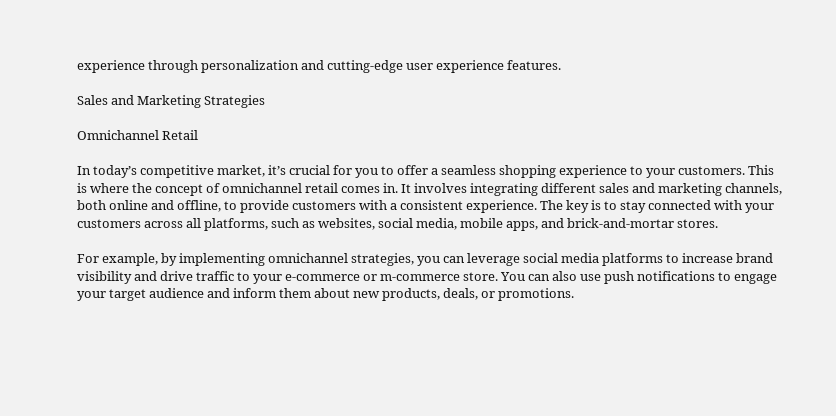experience through personalization and cutting-edge user experience features.

Sales and Marketing Strategies

Omnichannel Retail

In today’s competitive market, it’s crucial for you to offer a seamless shopping experience to your customers. This is where the concept of omnichannel retail comes in. It involves integrating different sales and marketing channels, both online and offline, to provide customers with a consistent experience. The key is to stay connected with your customers across all platforms, such as websites, social media, mobile apps, and brick-and-mortar stores.

For example, by implementing omnichannel strategies, you can leverage social media platforms to increase brand visibility and drive traffic to your e-commerce or m-commerce store. You can also use push notifications to engage your target audience and inform them about new products, deals, or promotions.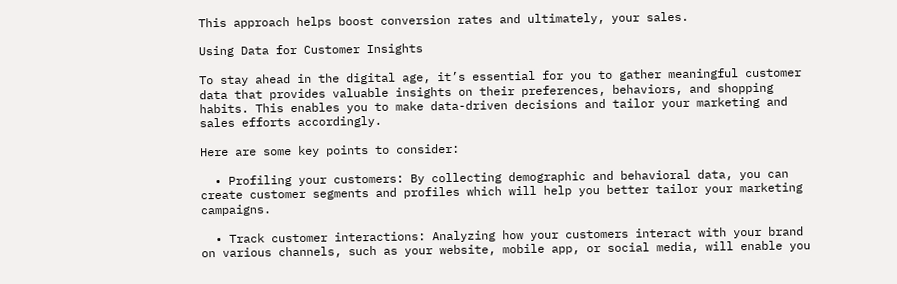This approach helps boost conversion rates and ultimately, your sales.

Using Data for Customer Insights

To stay ahead in the digital age, it’s essential for you to gather meaningful customer data that provides valuable insights on their preferences, behaviors, and shopping habits. This enables you to make data-driven decisions and tailor your marketing and sales efforts accordingly.

Here are some key points to consider:

  • Profiling your customers: By collecting demographic and behavioral data, you can create customer segments and profiles which will help you better tailor your marketing campaigns.

  • Track customer interactions: Analyzing how your customers interact with your brand on various channels, such as your website, mobile app, or social media, will enable you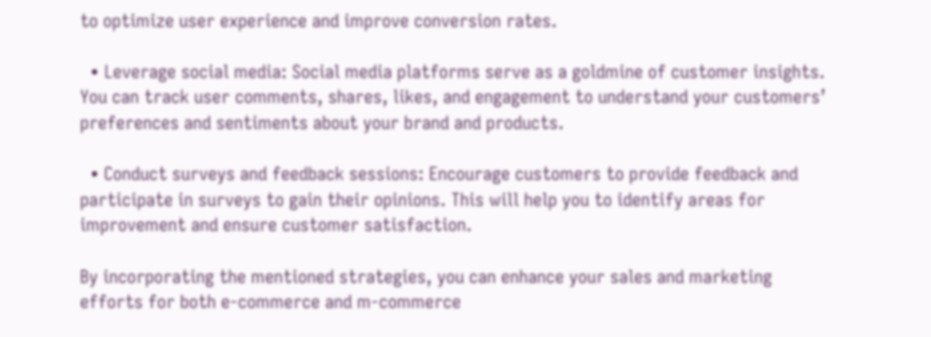to optimize user experience and improve conversion rates.

  • Leverage social media: Social media platforms serve as a goldmine of customer insights. You can track user comments, shares, likes, and engagement to understand your customers’ preferences and sentiments about your brand and products.

  • Conduct surveys and feedback sessions: Encourage customers to provide feedback and participate in surveys to gain their opinions. This will help you to identify areas for improvement and ensure customer satisfaction.

By incorporating the mentioned strategies, you can enhance your sales and marketing efforts for both e-commerce and m-commerce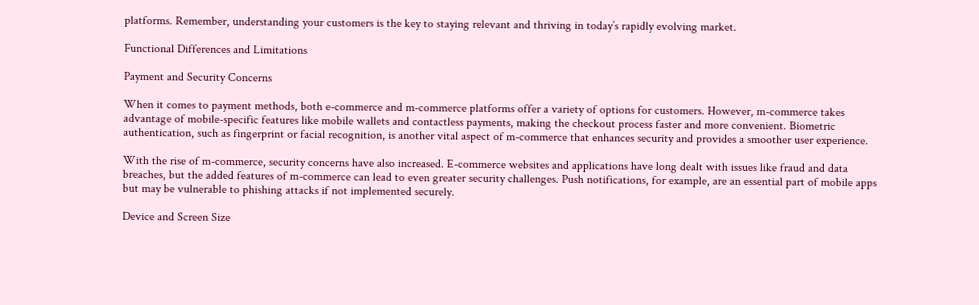platforms. Remember, understanding your customers is the key to staying relevant and thriving in today’s rapidly evolving market.

Functional Differences and Limitations

Payment and Security Concerns

When it comes to payment methods, both e-commerce and m-commerce platforms offer a variety of options for customers. However, m-commerce takes advantage of mobile-specific features like mobile wallets and contactless payments, making the checkout process faster and more convenient. Biometric authentication, such as fingerprint or facial recognition, is another vital aspect of m-commerce that enhances security and provides a smoother user experience.

With the rise of m-commerce, security concerns have also increased. E-commerce websites and applications have long dealt with issues like fraud and data breaches, but the added features of m-commerce can lead to even greater security challenges. Push notifications, for example, are an essential part of mobile apps but may be vulnerable to phishing attacks if not implemented securely.

Device and Screen Size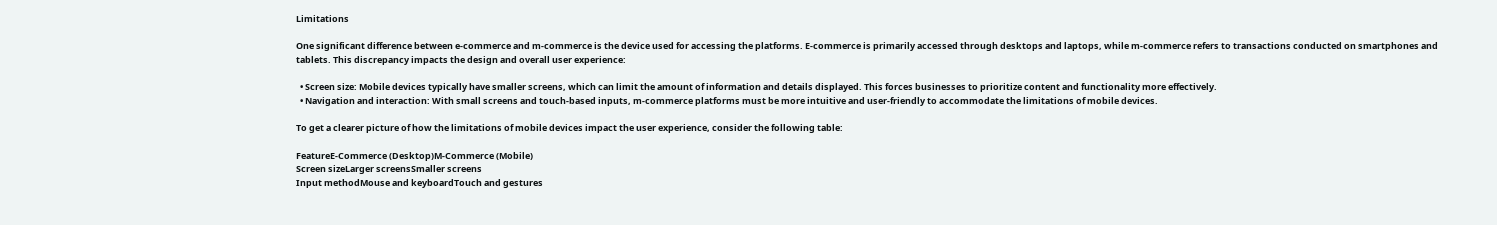Limitations

One significant difference between e-commerce and m-commerce is the device used for accessing the platforms. E-commerce is primarily accessed through desktops and laptops, while m-commerce refers to transactions conducted on smartphones and tablets. This discrepancy impacts the design and overall user experience:

  • Screen size: Mobile devices typically have smaller screens, which can limit the amount of information and details displayed. This forces businesses to prioritize content and functionality more effectively.
  • Navigation and interaction: With small screens and touch-based inputs, m-commerce platforms must be more intuitive and user-friendly to accommodate the limitations of mobile devices.

To get a clearer picture of how the limitations of mobile devices impact the user experience, consider the following table:

FeatureE-Commerce (Desktop)M-Commerce (Mobile)
Screen sizeLarger screensSmaller screens
Input methodMouse and keyboardTouch and gestures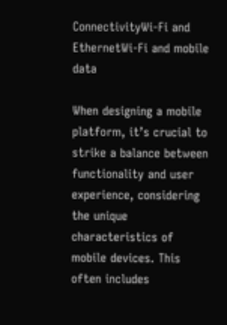ConnectivityWi-Fi and EthernetWi-Fi and mobile data

When designing a mobile platform, it’s crucial to strike a balance between functionality and user experience, considering the unique characteristics of mobile devices. This often includes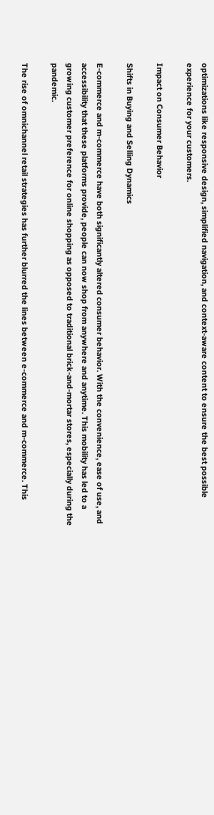optimizations like responsive design, simplified navigation, and context-aware content to ensure the best possible experience for your customers.

Impact on Consumer Behavior

Shifts in Buying and Selling Dynamics

E-commerce and m-commerce have both significantly altered consumer behavior. With the convenience, ease of use, and accessibility that these platforms provide, people can now shop from anywhere and anytime. This mobility has led to a growing customer preference for online shopping as opposed to traditional brick-and-mortar stores, especially during the pandemic.

The rise of omnichannel retail strategies has further blurred the lines between e-commerce and m-commerce. This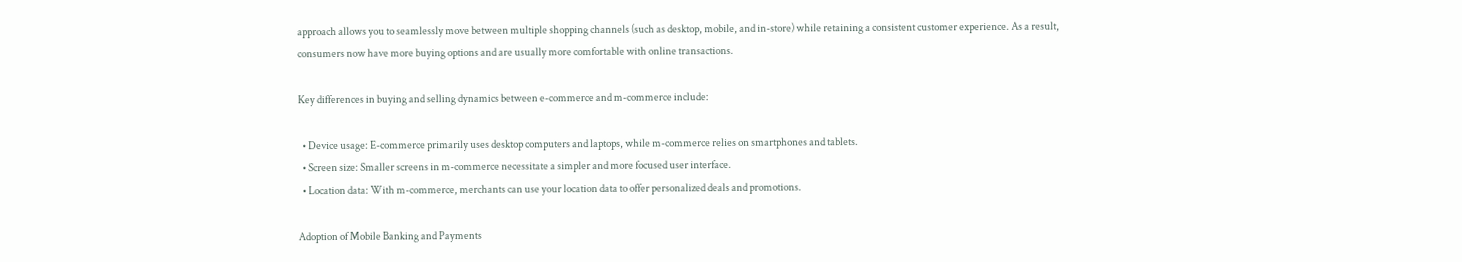approach allows you to seamlessly move between multiple shopping channels (such as desktop, mobile, and in-store) while retaining a consistent customer experience. As a result, consumers now have more buying options and are usually more comfortable with online transactions.

Key differences in buying and selling dynamics between e-commerce and m-commerce include:

  • Device usage: E-commerce primarily uses desktop computers and laptops, while m-commerce relies on smartphones and tablets.
  • Screen size: Smaller screens in m-commerce necessitate a simpler and more focused user interface.
  • Location data: With m-commerce, merchants can use your location data to offer personalized deals and promotions.

Adoption of Mobile Banking and Payments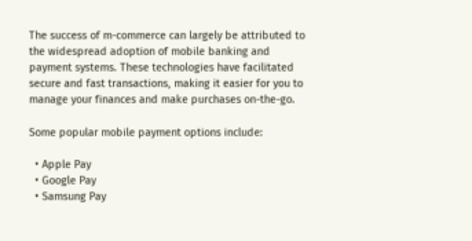The success of m-commerce can largely be attributed to the widespread adoption of mobile banking and payment systems. These technologies have facilitated secure and fast transactions, making it easier for you to manage your finances and make purchases on-the-go.

Some popular mobile payment options include:

  • Apple Pay
  • Google Pay
  • Samsung Pay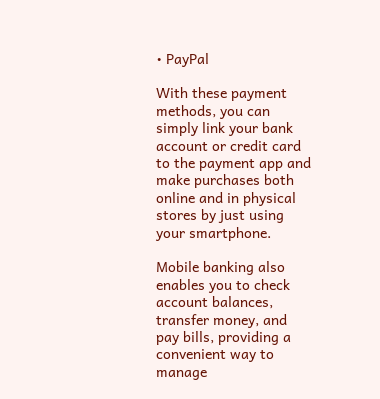• PayPal

With these payment methods, you can simply link your bank account or credit card to the payment app and make purchases both online and in physical stores by just using your smartphone.

Mobile banking also enables you to check account balances, transfer money, and pay bills, providing a convenient way to manage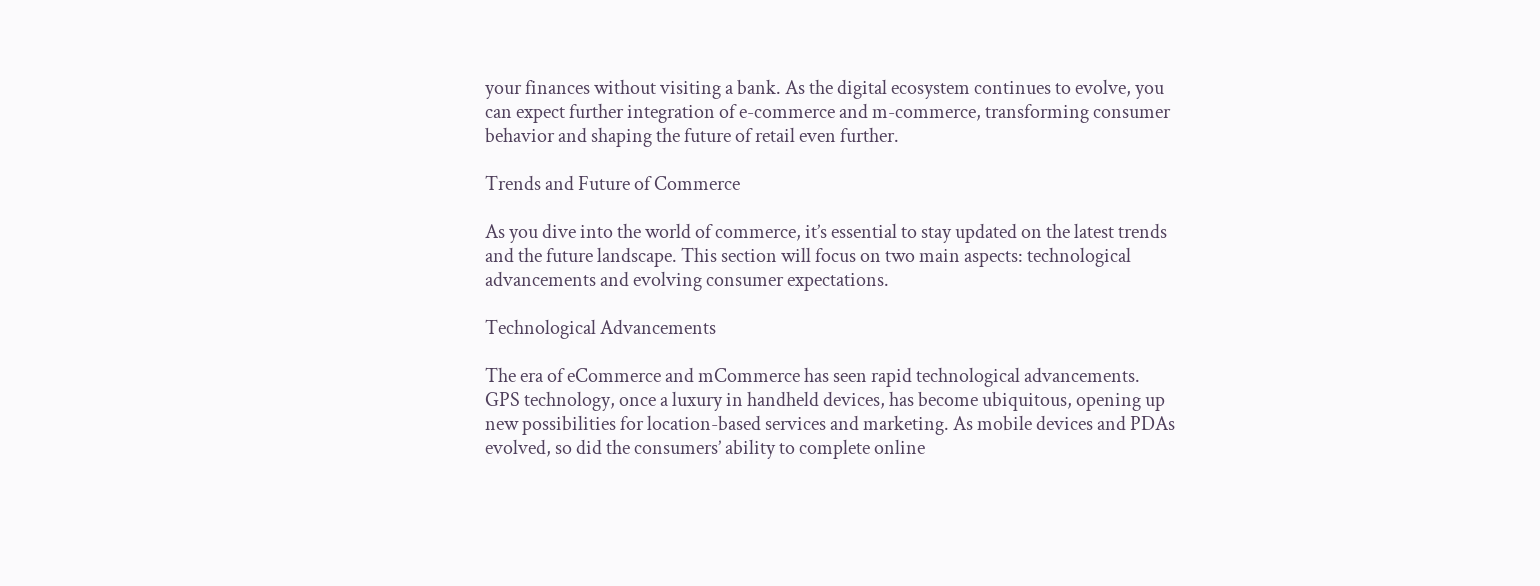your finances without visiting a bank. As the digital ecosystem continues to evolve, you can expect further integration of e-commerce and m-commerce, transforming consumer behavior and shaping the future of retail even further.

Trends and Future of Commerce

As you dive into the world of commerce, it’s essential to stay updated on the latest trends and the future landscape. This section will focus on two main aspects: technological advancements and evolving consumer expectations.

Technological Advancements

The era of eCommerce and mCommerce has seen rapid technological advancements. GPS technology, once a luxury in handheld devices, has become ubiquitous, opening up new possibilities for location-based services and marketing. As mobile devices and PDAs evolved, so did the consumers’ ability to complete online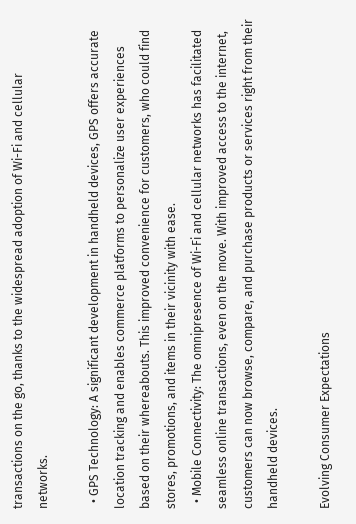transactions on the go, thanks to the widespread adoption of Wi-Fi and cellular networks.

  • GPS Technology: A significant development in handheld devices, GPS offers accurate location tracking and enables commerce platforms to personalize user experiences based on their whereabouts. This improved convenience for customers, who could find stores, promotions, and items in their vicinity with ease.
  • Mobile Connectivity: The omnipresence of Wi-Fi and cellular networks has facilitated seamless online transactions, even on the move. With improved access to the internet, customers can now browse, compare, and purchase products or services right from their handheld devices.

Evolving Consumer Expectations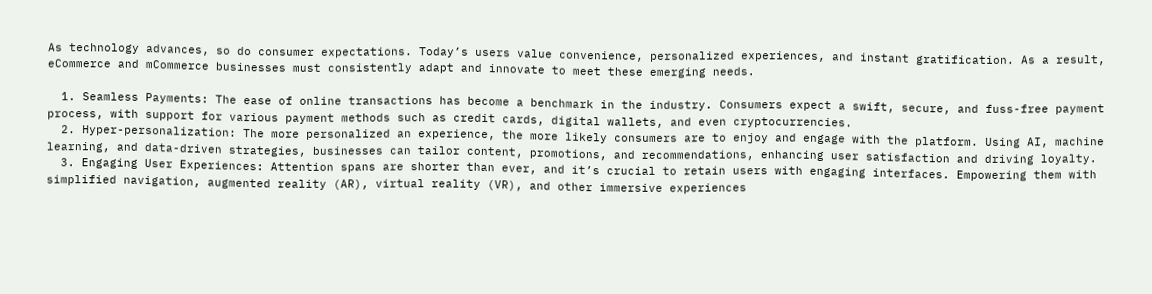As technology advances, so do consumer expectations. Today’s users value convenience, personalized experiences, and instant gratification. As a result, eCommerce and mCommerce businesses must consistently adapt and innovate to meet these emerging needs.

  1. Seamless Payments: The ease of online transactions has become a benchmark in the industry. Consumers expect a swift, secure, and fuss-free payment process, with support for various payment methods such as credit cards, digital wallets, and even cryptocurrencies.
  2. Hyper-personalization: The more personalized an experience, the more likely consumers are to enjoy and engage with the platform. Using AI, machine learning, and data-driven strategies, businesses can tailor content, promotions, and recommendations, enhancing user satisfaction and driving loyalty.
  3. Engaging User Experiences: Attention spans are shorter than ever, and it’s crucial to retain users with engaging interfaces. Empowering them with simplified navigation, augmented reality (AR), virtual reality (VR), and other immersive experiences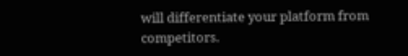will differentiate your platform from competitors.